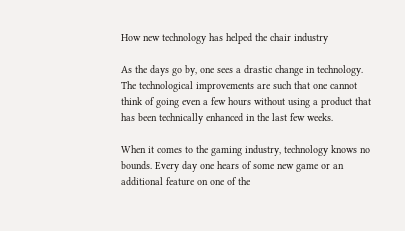How new technology has helped the chair industry

As the days go by, one sees a drastic change in technology. The technological improvements are such that one cannot think of going even a few hours without using a product that has been technically enhanced in the last few weeks.

When it comes to the gaming industry, technology knows no bounds. Every day one hears of some new game or an additional feature on one of the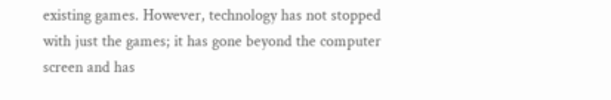existing games. However, technology has not stopped with just the games; it has gone beyond the computer screen and has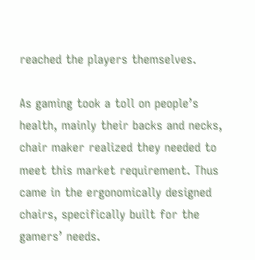reached the players themselves.

As gaming took a toll on people’s health, mainly their backs and necks, chair maker realized they needed to meet this market requirement. Thus came in the ergonomically designed chairs, specifically built for the gamers’ needs.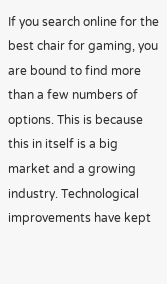If you search online for the best chair for gaming, you are bound to find more than a few numbers of options. This is because this in itself is a big market and a growing industry. Technological improvements have kept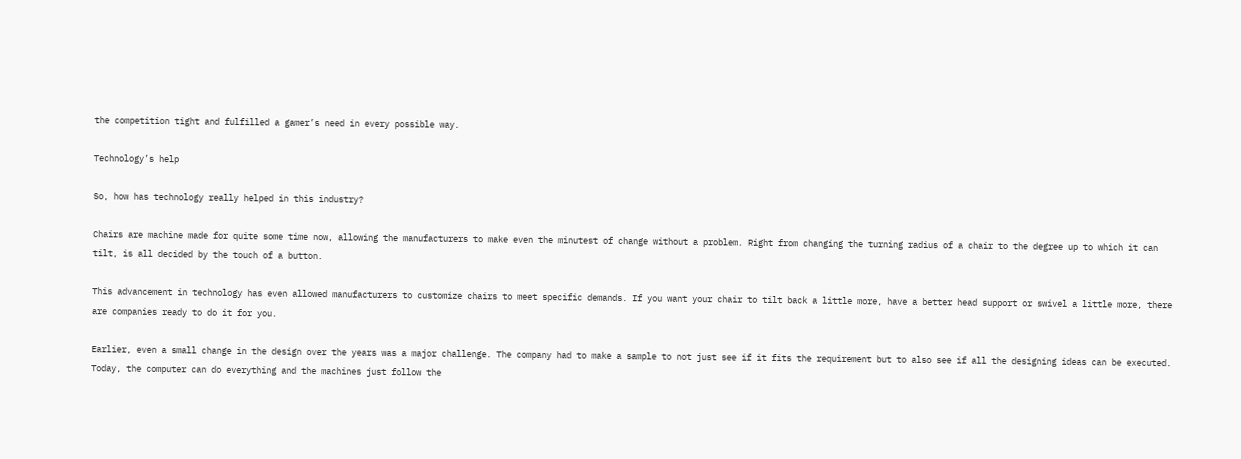the competition tight and fulfilled a gamer’s need in every possible way.

Technology’s help

So, how has technology really helped in this industry?

Chairs are machine made for quite some time now, allowing the manufacturers to make even the minutest of change without a problem. Right from changing the turning radius of a chair to the degree up to which it can tilt, is all decided by the touch of a button.

This advancement in technology has even allowed manufacturers to customize chairs to meet specific demands. If you want your chair to tilt back a little more, have a better head support or swivel a little more, there are companies ready to do it for you.

Earlier, even a small change in the design over the years was a major challenge. The company had to make a sample to not just see if it fits the requirement but to also see if all the designing ideas can be executed. Today, the computer can do everything and the machines just follow the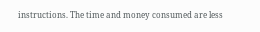instructions. The time and money consumed are less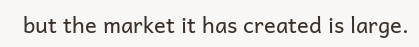but the market it has created is large.